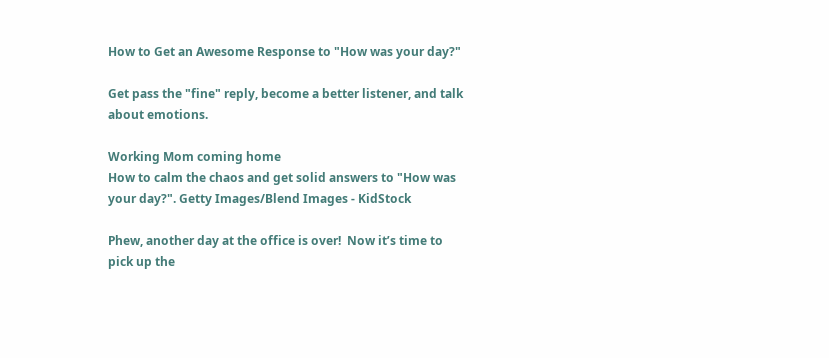How to Get an Awesome Response to "How was your day?"

Get pass the "fine" reply, become a better listener, and talk about emotions.

Working Mom coming home
How to calm the chaos and get solid answers to "How was your day?". Getty Images/Blend Images - KidStock

Phew, another day at the office is over!  Now it’s time to pick up the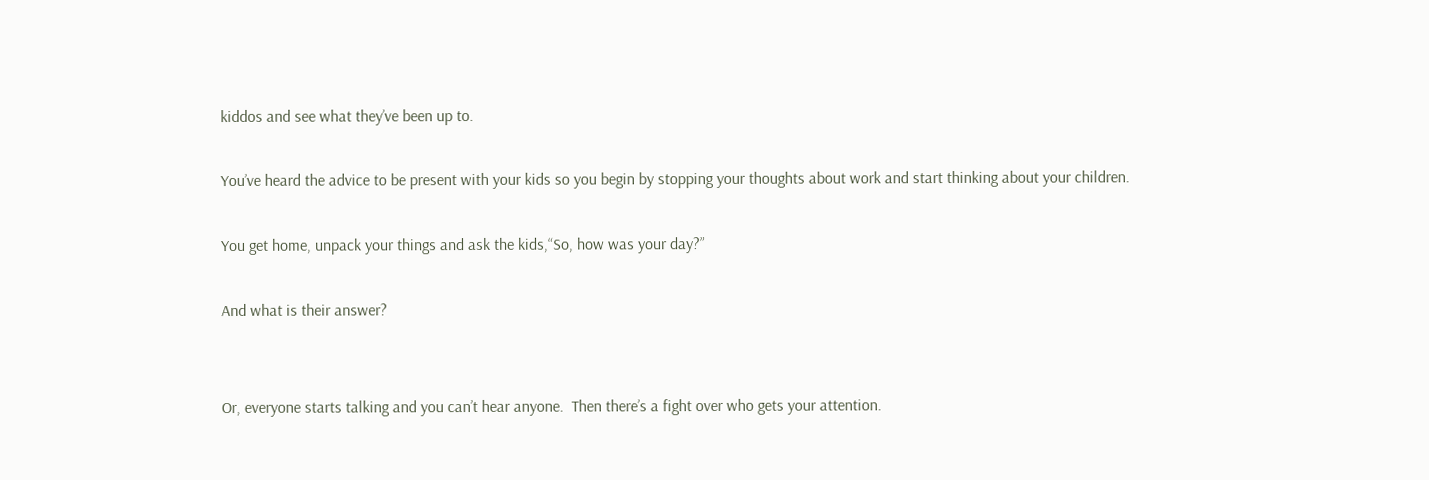kiddos and see what they’ve been up to.

You’ve heard the advice to be present with your kids so you begin by stopping your thoughts about work and start thinking about your children.

You get home, unpack your things and ask the kids,“So, how was your day?”

And what is their answer?


Or, everyone starts talking and you can’t hear anyone.  Then there’s a fight over who gets your attention.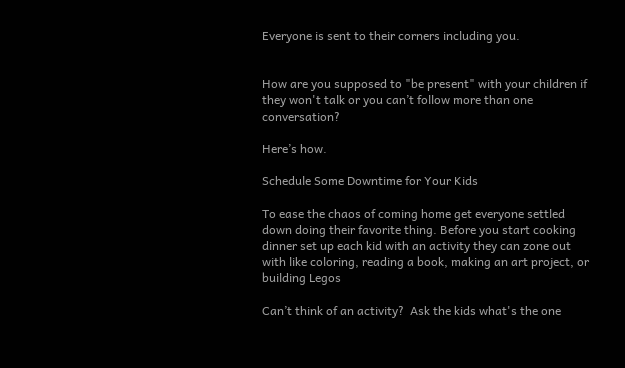Everyone is sent to their corners including you.


How are you supposed to "be present" with your children if they won't talk or you can’t follow more than one conversation?

Here’s how.

Schedule Some Downtime for Your Kids

To ease the chaos of coming home get everyone settled down doing their favorite thing. Before you start cooking dinner set up each kid with an activity they can zone out with like coloring, reading a book, making an art project, or building Legos

Can’t think of an activity?  Ask the kids what's the one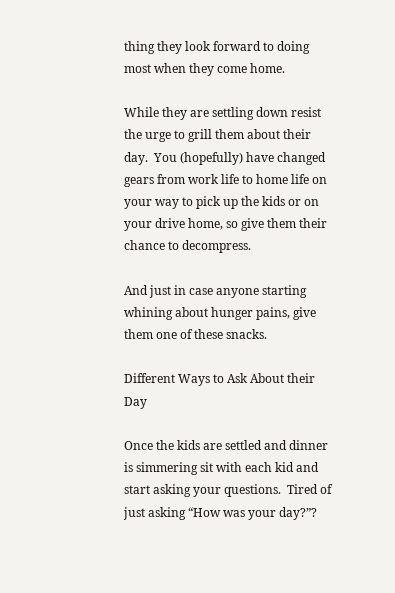thing they look forward to doing most when they come home.

While they are settling down resist the urge to grill them about their day.  You (hopefully) have changed gears from work life to home life on your way to pick up the kids or on your drive home, so give them their chance to decompress.

And just in case anyone starting whining about hunger pains, give them one of these snacks.

Different Ways to Ask About their Day

Once the kids are settled and dinner is simmering sit with each kid and start asking your questions.  Tired of just asking “How was your day?”?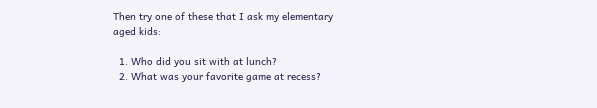Then try one of these that I ask my elementary aged kids:

  1. Who did you sit with at lunch?
  2. What was your favorite game at recess?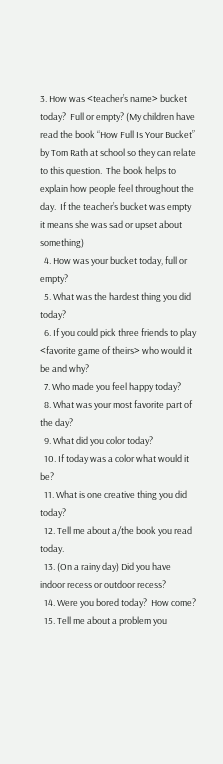3. How was <teacher’s name> bucket today?  Full or empty? (My children have read the book “How Full Is Your Bucket” by Tom Rath at school so they can relate to this question.  The book helps to explain how people feel throughout the day.  If the teacher’s bucket was empty it means she was sad or upset about something)
  4. How was your bucket today, full or empty?
  5. What was the hardest thing you did today?
  6. If you could pick three friends to play <favorite game of theirs> who would it be and why?
  7. Who made you feel happy today?
  8. What was your most favorite part of the day?
  9. What did you color today?
  10. If today was a color what would it be?
  11. What is one creative thing you did today?
  12. Tell me about a/the book you read today.
  13. (On a rainy day) Did you have indoor recess or outdoor recess?
  14. Were you bored today?  How come?
  15. Tell me about a problem you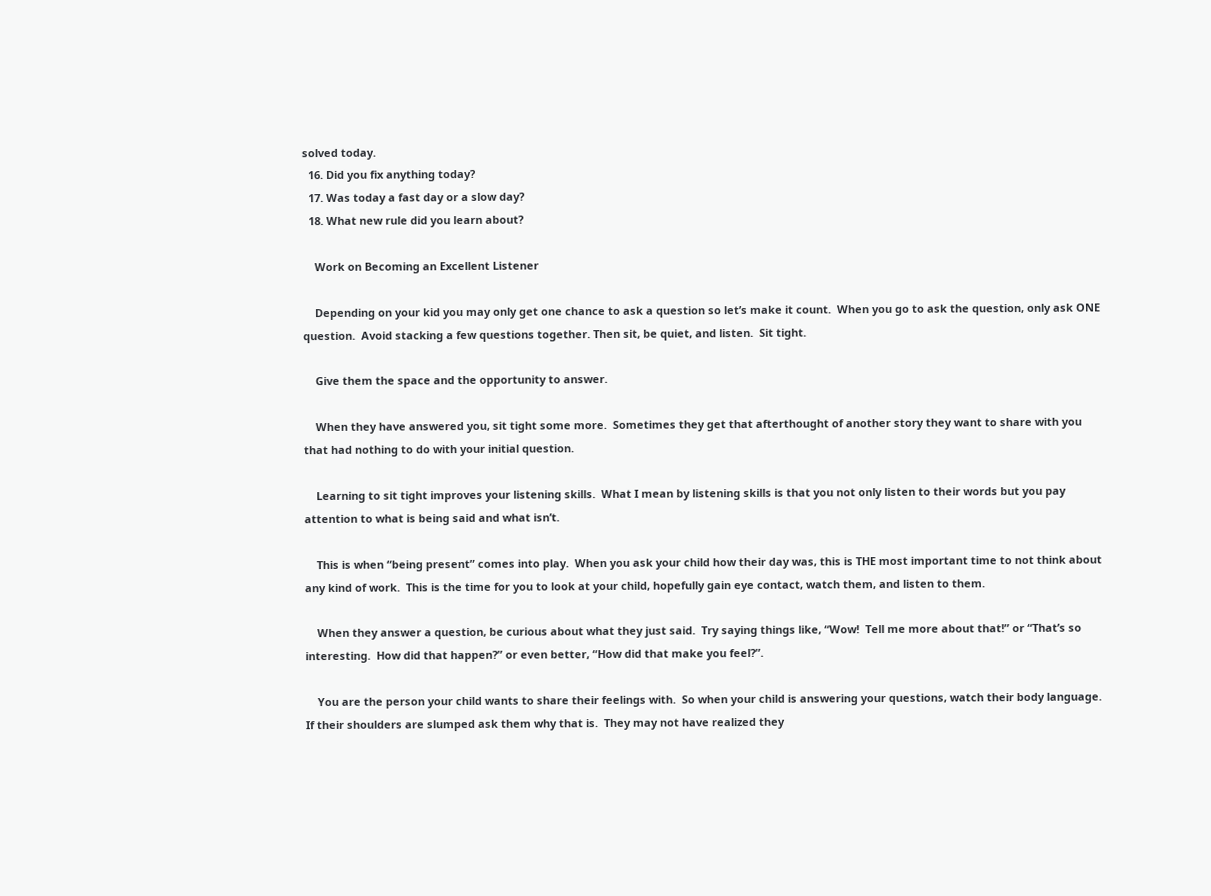solved today.
  16. Did you fix anything today?
  17. Was today a fast day or a slow day?
  18. What new rule did you learn about?

    Work on Becoming an Excellent Listener

    Depending on your kid you may only get one chance to ask a question so let’s make it count.  When you go to ask the question, only ask ONE question.  Avoid stacking a few questions together. Then sit, be quiet, and listen.  Sit tight.

    Give them the space and the opportunity to answer.

    When they have answered you, sit tight some more.  Sometimes they get that afterthought of another story they want to share with you that had nothing to do with your initial question.

    Learning to sit tight improves your listening skills.  What I mean by listening skills is that you not only listen to their words but you pay attention to what is being said and what isn’t.

    This is when “being present” comes into play.  When you ask your child how their day was, this is THE most important time to not think about any kind of work.  This is the time for you to look at your child, hopefully gain eye contact, watch them, and listen to them.

    When they answer a question, be curious about what they just said.  Try saying things like, “Wow!  Tell me more about that!” or “That’s so interesting.  How did that happen?” or even better, “How did that make you feel?”.

    You are the person your child wants to share their feelings with.  So when your child is answering your questions, watch their body language.  If their shoulders are slumped ask them why that is.  They may not have realized they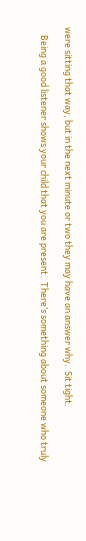were sitting that way, but in the next minute or two they may have an answer why.  Sit tight.

    Being a good listener shows your child that you are present.  There’s something about someone who truly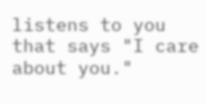listens to you that says "I care about you."